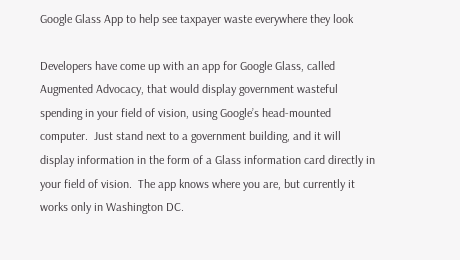Google Glass App to help see taxpayer waste everywhere they look

Developers have come up with an app for Google Glass, called Augmented Advocacy, that would display government wasteful spending in your field of vision, using Google’s head-mounted computer.  Just stand next to a government building, and it will display information in the form of a Glass information card directly in your field of vision.  The app knows where you are, but currently it works only in Washington DC.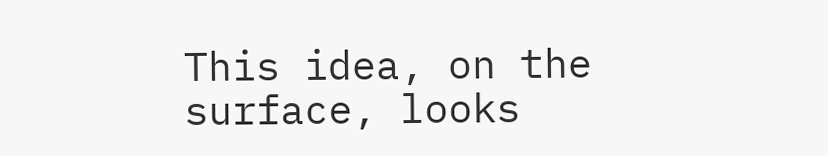This idea, on the surface, looks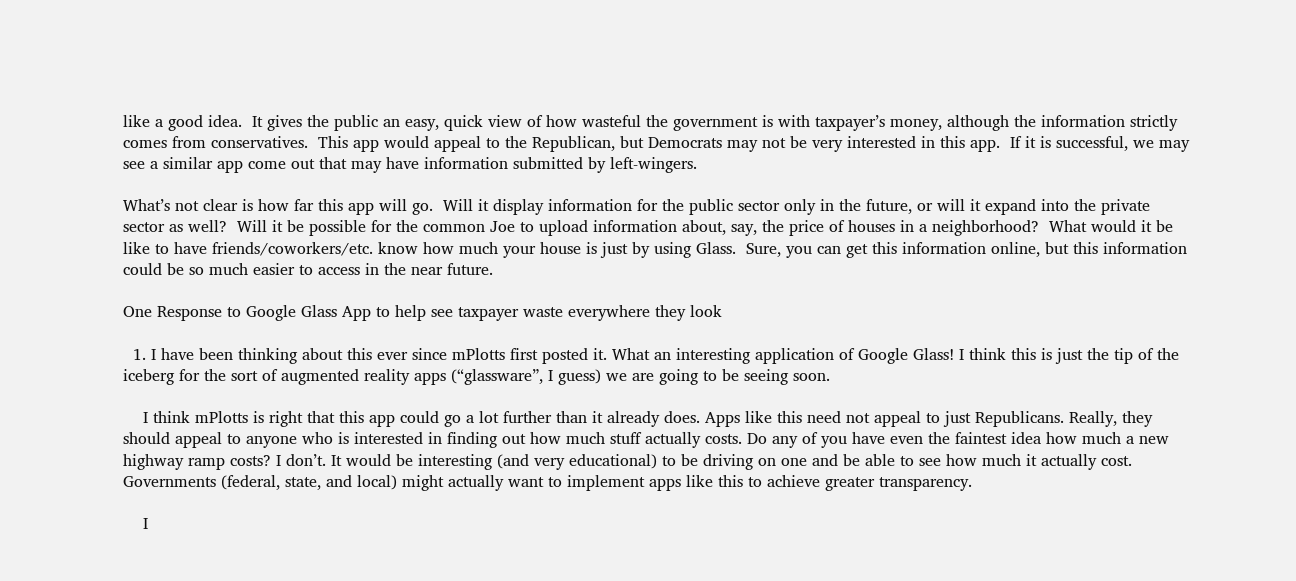like a good idea.  It gives the public an easy, quick view of how wasteful the government is with taxpayer’s money, although the information strictly comes from conservatives.  This app would appeal to the Republican, but Democrats may not be very interested in this app.  If it is successful, we may see a similar app come out that may have information submitted by left-wingers.

What’s not clear is how far this app will go.  Will it display information for the public sector only in the future, or will it expand into the private sector as well?  Will it be possible for the common Joe to upload information about, say, the price of houses in a neighborhood?  What would it be like to have friends/coworkers/etc. know how much your house is just by using Glass.  Sure, you can get this information online, but this information could be so much easier to access in the near future.

One Response to Google Glass App to help see taxpayer waste everywhere they look

  1. I have been thinking about this ever since mPlotts first posted it. What an interesting application of Google Glass! I think this is just the tip of the iceberg for the sort of augmented reality apps (“glassware”, I guess) we are going to be seeing soon.

    I think mPlotts is right that this app could go a lot further than it already does. Apps like this need not appeal to just Republicans. Really, they should appeal to anyone who is interested in finding out how much stuff actually costs. Do any of you have even the faintest idea how much a new highway ramp costs? I don’t. It would be interesting (and very educational) to be driving on one and be able to see how much it actually cost. Governments (federal, state, and local) might actually want to implement apps like this to achieve greater transparency.

    I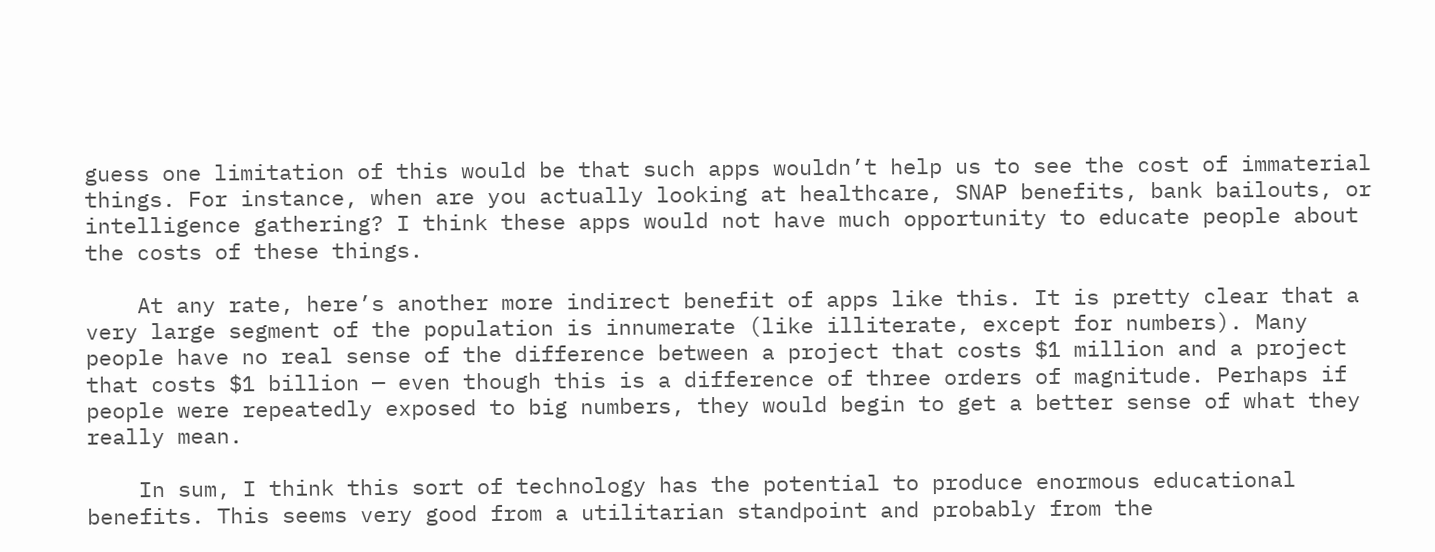guess one limitation of this would be that such apps wouldn’t help us to see the cost of immaterial things. For instance, when are you actually looking at healthcare, SNAP benefits, bank bailouts, or intelligence gathering? I think these apps would not have much opportunity to educate people about the costs of these things.

    At any rate, here’s another more indirect benefit of apps like this. It is pretty clear that a very large segment of the population is innumerate (like illiterate, except for numbers). Many people have no real sense of the difference between a project that costs $1 million and a project that costs $1 billion — even though this is a difference of three orders of magnitude. Perhaps if people were repeatedly exposed to big numbers, they would begin to get a better sense of what they really mean.

    In sum, I think this sort of technology has the potential to produce enormous educational benefits. This seems very good from a utilitarian standpoint and probably from the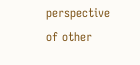perspective of other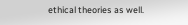ethical theories as well.